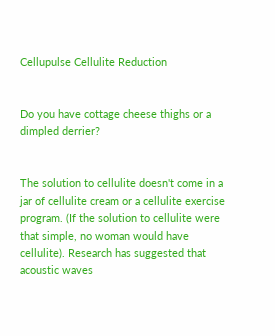Cellupulse Cellulite Reduction


Do you have cottage cheese thighs or a dimpled derrier?


The solution to cellulite doesn't come in a jar of cellulite cream or a cellulite exercise program. (If the solution to cellulite were that simple, no woman would have cellulite). Research has suggested that acoustic waves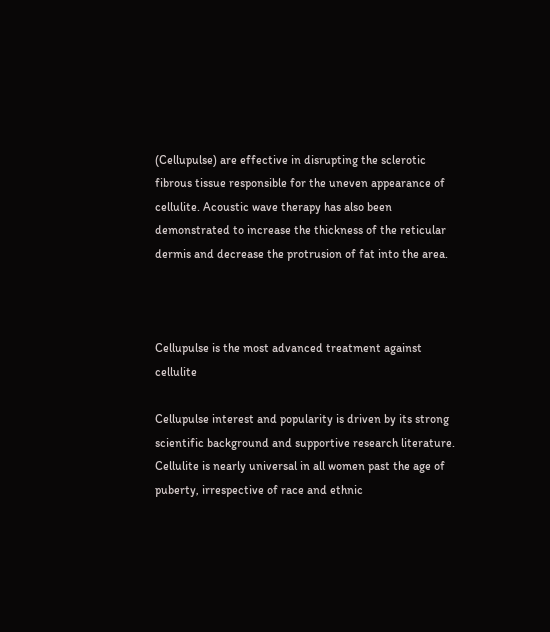(Cellupulse) are effective in disrupting the sclerotic fibrous tissue responsible for the uneven appearance of cellulite. Acoustic wave therapy has also been demonstrated to increase the thickness of the reticular dermis and decrease the protrusion of fat into the area.



Cellupulse is the most advanced treatment against cellulite

Cellupulse interest and popularity is driven by its strong scientific background and supportive research literature. Cellulite is nearly universal in all women past the age of puberty, irrespective of race and ethnic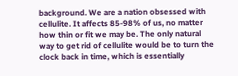background. We are a nation obsessed with cellulite. It affects 85-98% of us, no matter how thin or fit we may be. The only natural way to get rid of cellulite would be to turn the clock back in time, which is essentially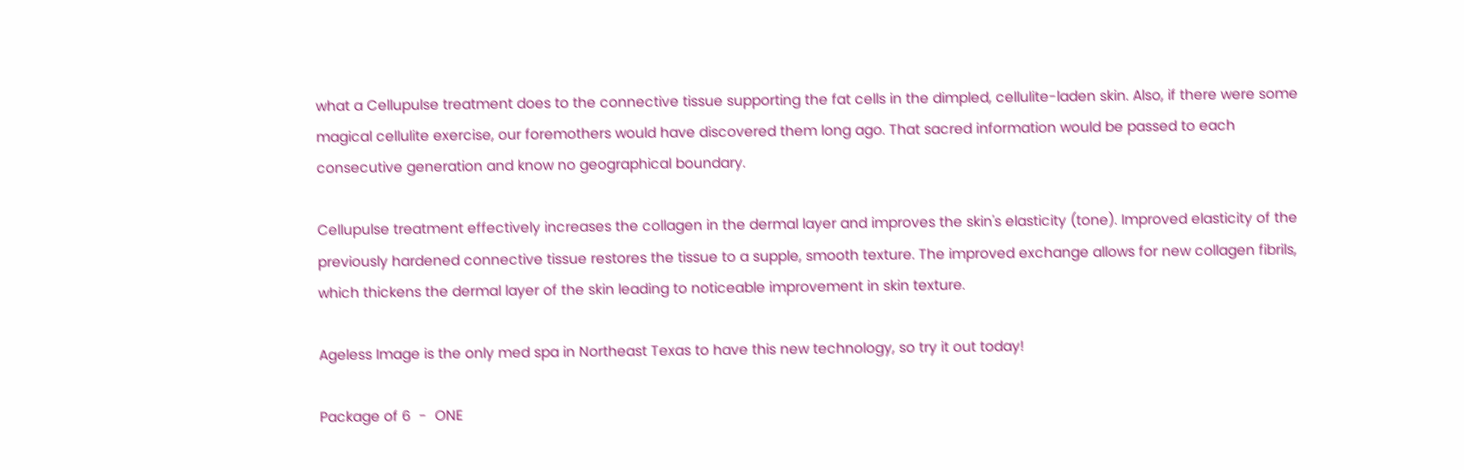what a Cellupulse treatment does to the connective tissue supporting the fat cells in the dimpled, cellulite-laden skin. Also, if there were some magical cellulite exercise, our foremothers would have discovered them long ago. That sacred information would be passed to each consecutive generation and know no geographical boundary.

Cellupulse treatment effectively increases the collagen in the dermal layer and improves the skin's elasticity (tone). Improved elasticity of the previously hardened connective tissue restores the tissue to a supple, smooth texture. The improved exchange allows for new collagen fibrils, which thickens the dermal layer of the skin leading to noticeable improvement in skin texture.

Ageless Image is the only med spa in Northeast Texas to have this new technology, so try it out today!

Package of 6  -  ONE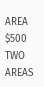AREA  $500     TWO AREAS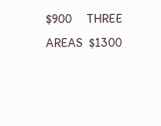$900     THREE AREAS  $1300